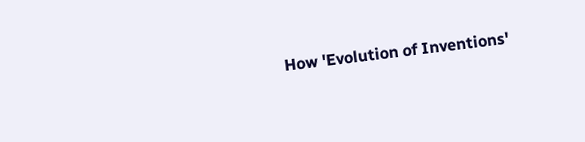How 'Evolution of Inventions'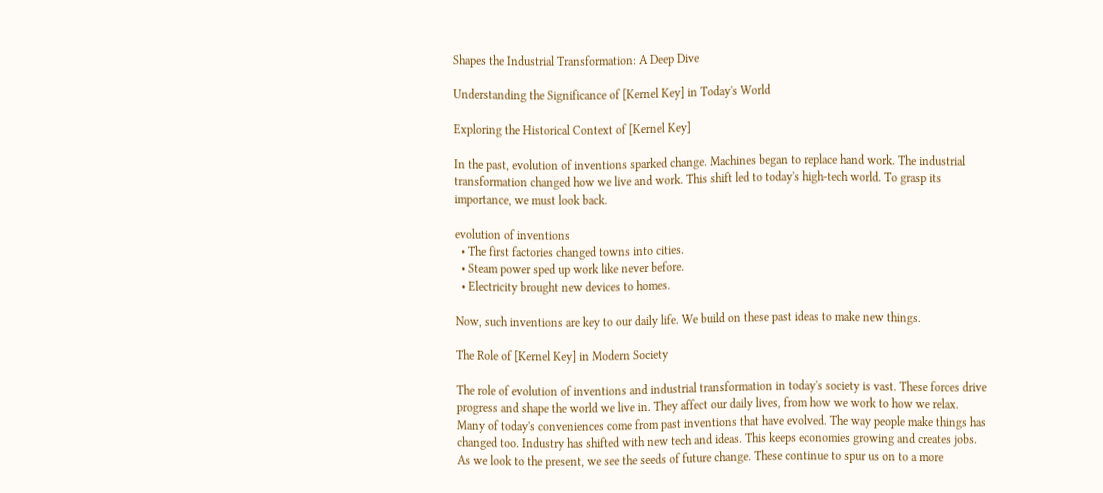Shapes the Industrial Transformation: A Deep Dive

Understanding the Significance of [Kernel Key] in Today's World

Exploring the Historical Context of [Kernel Key]

In the past, evolution of inventions sparked change. Machines began to replace hand work. The industrial transformation changed how we live and work. This shift led to today's high-tech world. To grasp its importance, we must look back.

evolution of inventions
  • The first factories changed towns into cities.
  • Steam power sped up work like never before.
  • Electricity brought new devices to homes.

Now, such inventions are key to our daily life. We build on these past ideas to make new things.

The Role of [Kernel Key] in Modern Society

The role of evolution of inventions and industrial transformation in today's society is vast. These forces drive progress and shape the world we live in. They affect our daily lives, from how we work to how we relax. Many of today's conveniences come from past inventions that have evolved. The way people make things has changed too. Industry has shifted with new tech and ideas. This keeps economies growing and creates jobs. As we look to the present, we see the seeds of future change. These continue to spur us on to a more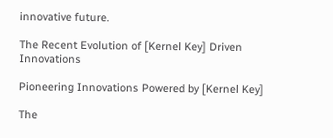innovative future.

The Recent Evolution of [Kernel Key] Driven Innovations

Pioneering Innovations Powered by [Kernel Key]

The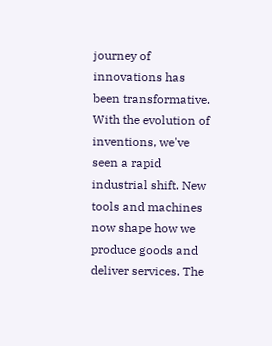journey of innovations has been transformative. With the evolution of inventions, we've seen a rapid industrial shift. New tools and machines now shape how we produce goods and deliver services. The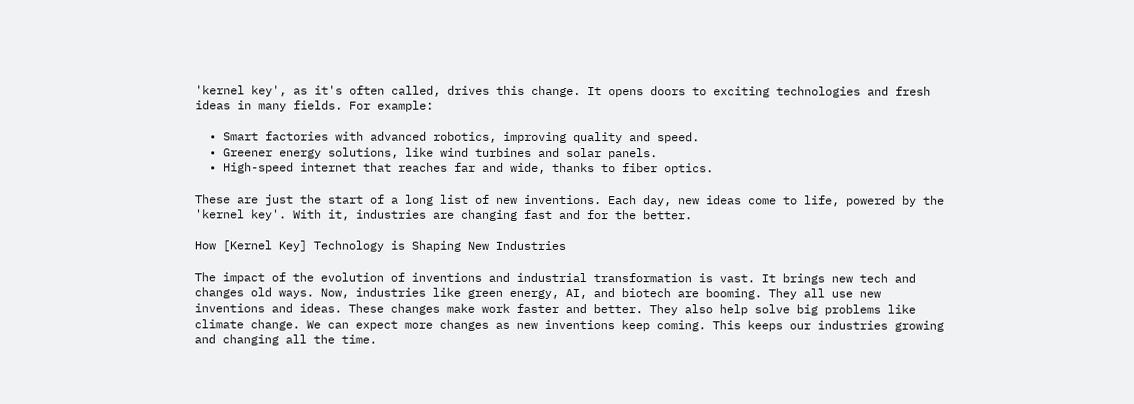'kernel key', as it's often called, drives this change. It opens doors to exciting technologies and fresh ideas in many fields. For example:

  • Smart factories with advanced robotics, improving quality and speed.
  • Greener energy solutions, like wind turbines and solar panels.
  • High-speed internet that reaches far and wide, thanks to fiber optics.

These are just the start of a long list of new inventions. Each day, new ideas come to life, powered by the 'kernel key'. With it, industries are changing fast and for the better.

How [Kernel Key] Technology is Shaping New Industries

The impact of the evolution of inventions and industrial transformation is vast. It brings new tech and changes old ways. Now, industries like green energy, AI, and biotech are booming. They all use new inventions and ideas. These changes make work faster and better. They also help solve big problems like climate change. We can expect more changes as new inventions keep coming. This keeps our industries growing and changing all the time.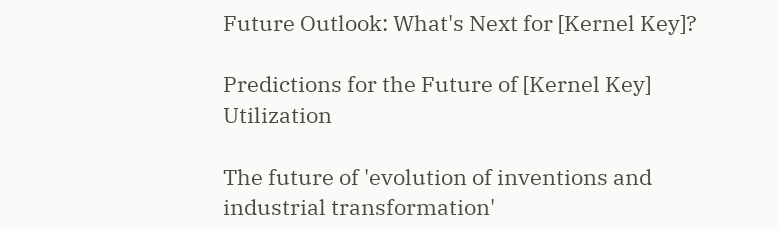Future Outlook: What's Next for [Kernel Key]?

Predictions for the Future of [Kernel Key] Utilization

The future of 'evolution of inventions and industrial transformation'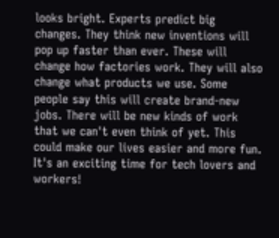looks bright. Experts predict big changes. They think new inventions will pop up faster than ever. These will change how factories work. They will also change what products we use. Some people say this will create brand-new jobs. There will be new kinds of work that we can't even think of yet. This could make our lives easier and more fun. It's an exciting time for tech lovers and workers!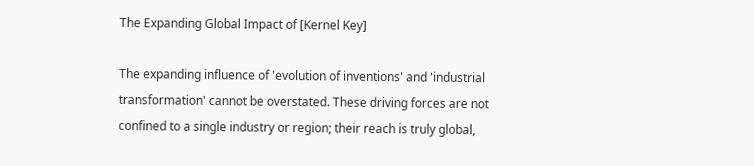The Expanding Global Impact of [Kernel Key]

The expanding influence of 'evolution of inventions' and 'industrial transformation' cannot be overstated. These driving forces are not confined to a single industry or region; their reach is truly global,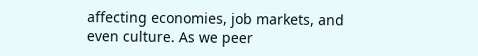affecting economies, job markets, and even culture. As we peer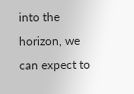into the horizon, we can expect to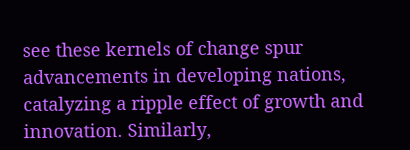see these kernels of change spur advancements in developing nations, catalyzing a ripple effect of growth and innovation. Similarly,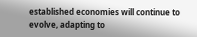established economies will continue to evolve, adapting to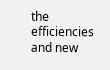the efficiencies and new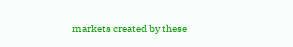markets created by these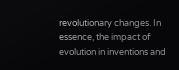revolutionary changes. In essence, the impact of evolution in inventions and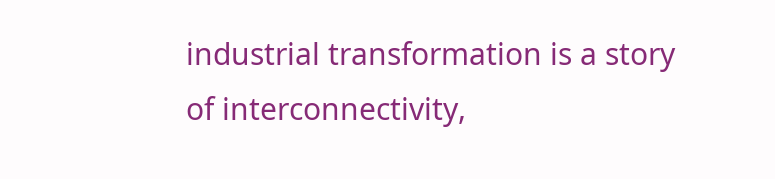industrial transformation is a story of interconnectivity,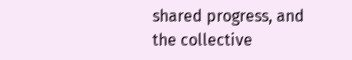shared progress, and the collective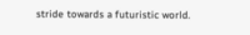stride towards a futuristic world.